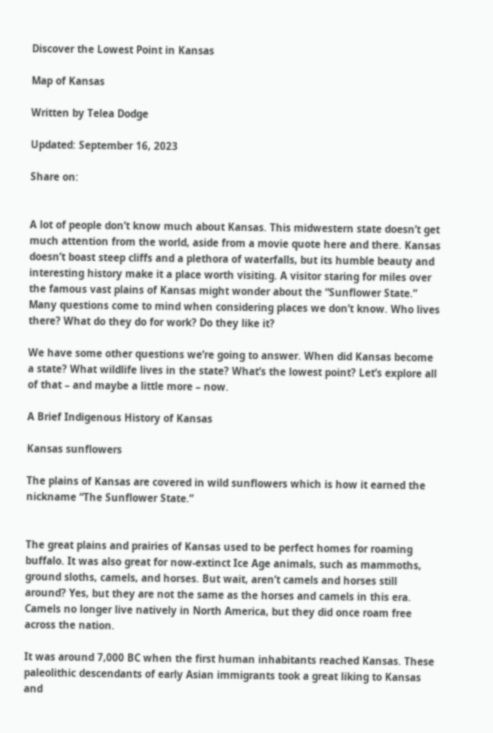Discover the Lowest Point in Kansas

Map of Kansas

Written by Telea Dodge

Updated: September 16, 2023

Share on:


A lot of people don’t know much about Kansas. This midwestern state doesn’t get much attention from the world, aside from a movie quote here and there. Kansas doesn’t boast steep cliffs and a plethora of waterfalls, but its humble beauty and interesting history make it a place worth visiting. A visitor staring for miles over the famous vast plains of Kansas might wonder about the “Sunflower State.” Many questions come to mind when considering places we don’t know. Who lives there? What do they do for work? Do they like it?

We have some other questions we’re going to answer. When did Kansas become a state? What wildlife lives in the state? What’s the lowest point? Let’s explore all of that – and maybe a little more – now.

A Brief Indigenous History of Kansas

Kansas sunflowers

The plains of Kansas are covered in wild sunflowers which is how it earned the nickname “The Sunflower State.”


The great plains and prairies of Kansas used to be perfect homes for roaming buffalo. It was also great for now-extinct Ice Age animals, such as mammoths, ground sloths, camels, and horses. But wait, aren’t camels and horses still around? Yes, but they are not the same as the horses and camels in this era. Camels no longer live natively in North America, but they did once roam free across the nation.

It was around 7,000 BC when the first human inhabitants reached Kansas. These paleolithic descendants of early Asian immigrants took a great liking to Kansas and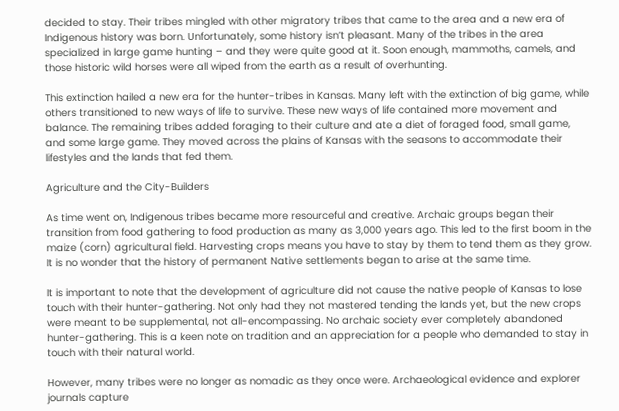decided to stay. Their tribes mingled with other migratory tribes that came to the area and a new era of Indigenous history was born. Unfortunately, some history isn’t pleasant. Many of the tribes in the area specialized in large game hunting – and they were quite good at it. Soon enough, mammoths, camels, and those historic wild horses were all wiped from the earth as a result of overhunting.

This extinction hailed a new era for the hunter-tribes in Kansas. Many left with the extinction of big game, while others transitioned to new ways of life to survive. These new ways of life contained more movement and balance. The remaining tribes added foraging to their culture and ate a diet of foraged food, small game, and some large game. They moved across the plains of Kansas with the seasons to accommodate their lifestyles and the lands that fed them.

Agriculture and the City-Builders

As time went on, Indigenous tribes became more resourceful and creative. Archaic groups began their transition from food gathering to food production as many as 3,000 years ago. This led to the first boom in the maize (corn) agricultural field. Harvesting crops means you have to stay by them to tend them as they grow. It is no wonder that the history of permanent Native settlements began to arise at the same time.

It is important to note that the development of agriculture did not cause the native people of Kansas to lose touch with their hunter-gathering. Not only had they not mastered tending the lands yet, but the new crops were meant to be supplemental, not all-encompassing. No archaic society ever completely abandoned hunter-gathering. This is a keen note on tradition and an appreciation for a people who demanded to stay in touch with their natural world.

However, many tribes were no longer as nomadic as they once were. Archaeological evidence and explorer journals capture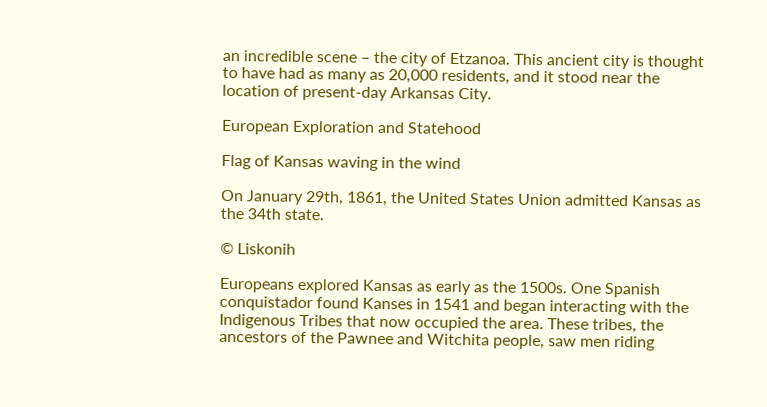an incredible scene – the city of Etzanoa. This ancient city is thought to have had as many as 20,000 residents, and it stood near the location of present-day Arkansas City.

European Exploration and Statehood

Flag of Kansas waving in the wind

On January 29th, 1861, the United States Union admitted Kansas as the 34th state.

© Liskonih

Europeans explored Kansas as early as the 1500s. One Spanish conquistador found Kanses in 1541 and began interacting with the Indigenous Tribes that now occupied the area. These tribes, the ancestors of the Pawnee and Witchita people, saw men riding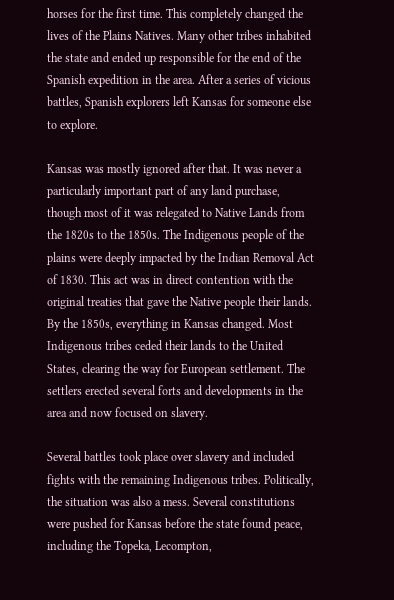horses for the first time. This completely changed the lives of the Plains Natives. Many other tribes inhabited the state and ended up responsible for the end of the Spanish expedition in the area. After a series of vicious battles, Spanish explorers left Kansas for someone else to explore.

Kansas was mostly ignored after that. It was never a particularly important part of any land purchase, though most of it was relegated to Native Lands from the 1820s to the 1850s. The Indigenous people of the plains were deeply impacted by the Indian Removal Act of 1830. This act was in direct contention with the original treaties that gave the Native people their lands. By the 1850s, everything in Kansas changed. Most Indigenous tribes ceded their lands to the United States, clearing the way for European settlement. The settlers erected several forts and developments in the area and now focused on slavery.

Several battles took place over slavery and included fights with the remaining Indigenous tribes. Politically, the situation was also a mess. Several constitutions were pushed for Kansas before the state found peace, including the Topeka, Lecompton,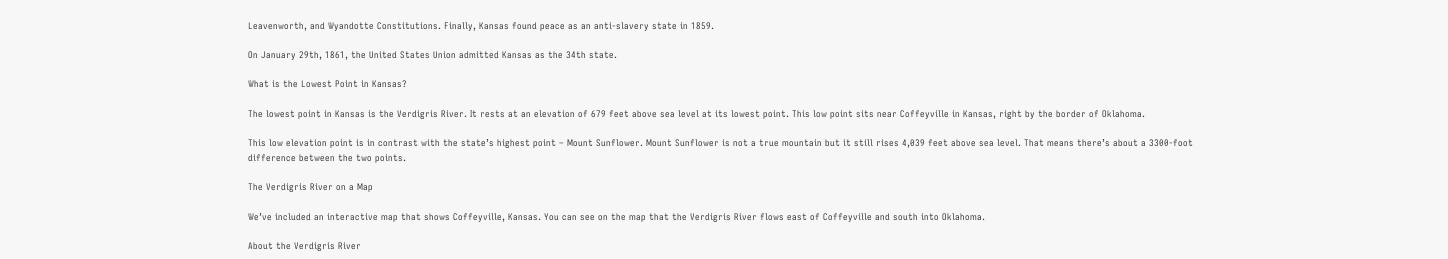Leavenworth, and Wyandotte Constitutions. Finally, Kansas found peace as an anti-slavery state in 1859.

On January 29th, 1861, the United States Union admitted Kansas as the 34th state.

What is the Lowest Point in Kansas?

The lowest point in Kansas is the Verdigris River. It rests at an elevation of 679 feet above sea level at its lowest point. This low point sits near Coffeyville in Kansas, right by the border of Oklahoma.

This low elevation point is in contrast with the state’s highest point – Mount Sunflower. Mount Sunflower is not a true mountain but it still rises 4,039 feet above sea level. That means there’s about a 3300-foot difference between the two points.

The Verdigris River on a Map

We’ve included an interactive map that shows Coffeyville, Kansas. You can see on the map that the Verdigris River flows east of Coffeyville and south into Oklahoma.

About the Verdigris River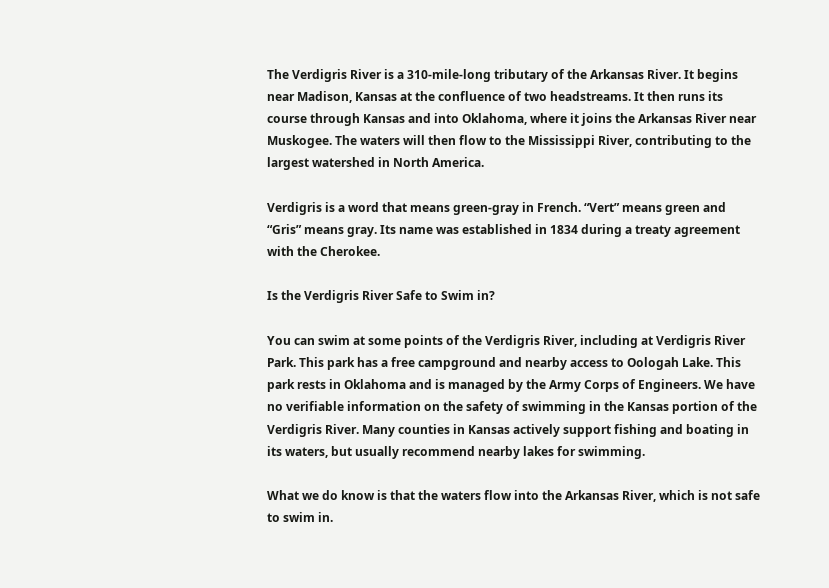The Verdigris River is a 310-mile-long tributary of the Arkansas River. It begins near Madison, Kansas at the confluence of two headstreams. It then runs its course through Kansas and into Oklahoma, where it joins the Arkansas River near Muskogee. The waters will then flow to the Mississippi River, contributing to the largest watershed in North America.

Verdigris is a word that means green-gray in French. “Vert” means green and “Gris” means gray. Its name was established in 1834 during a treaty agreement with the Cherokee.

Is the Verdigris River Safe to Swim in?

You can swim at some points of the Verdigris River, including at Verdigris River Park. This park has a free campground and nearby access to Oologah Lake. This park rests in Oklahoma and is managed by the Army Corps of Engineers. We have no verifiable information on the safety of swimming in the Kansas portion of the Verdigris River. Many counties in Kansas actively support fishing and boating in its waters, but usually recommend nearby lakes for swimming.

What we do know is that the waters flow into the Arkansas River, which is not safe to swim in.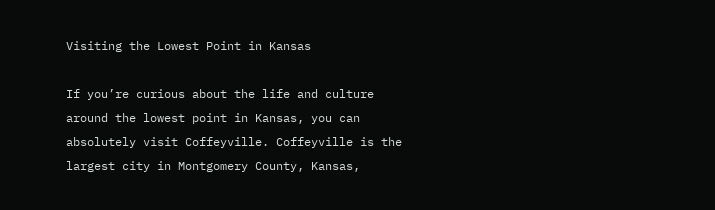Visiting the Lowest Point in Kansas

If you’re curious about the life and culture around the lowest point in Kansas, you can absolutely visit Coffeyville. Coffeyville is the largest city in Montgomery County, Kansas,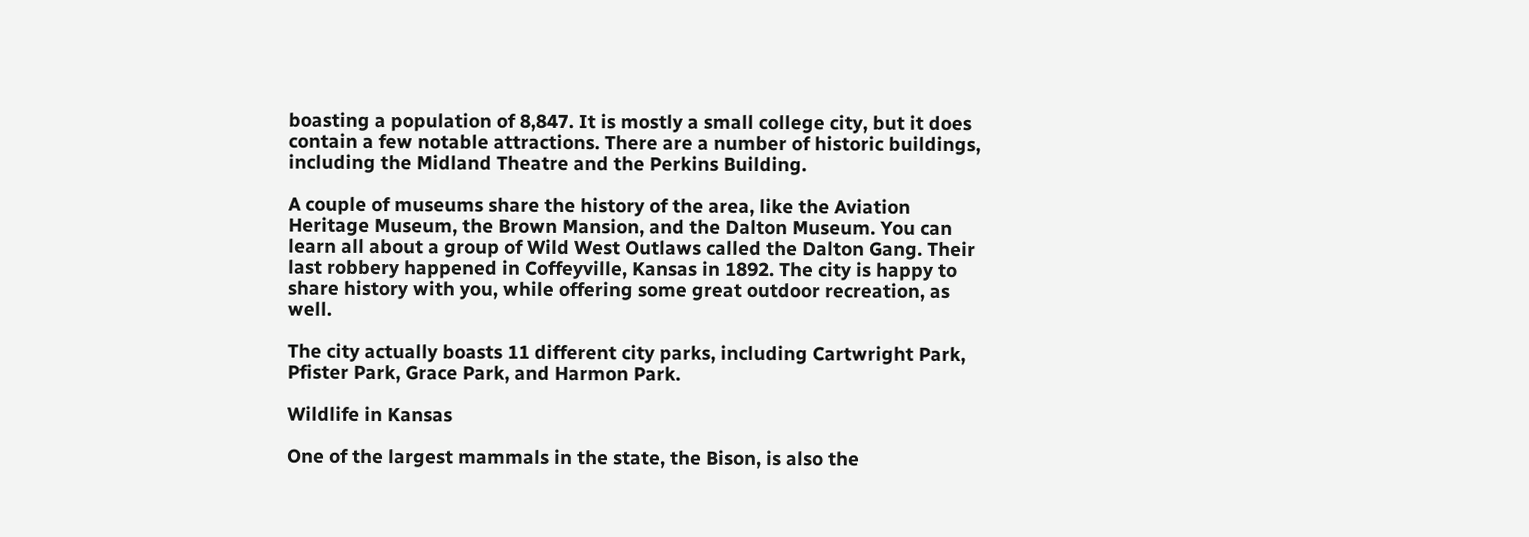boasting a population of 8,847. It is mostly a small college city, but it does contain a few notable attractions. There are a number of historic buildings, including the Midland Theatre and the Perkins Building.

A couple of museums share the history of the area, like the Aviation Heritage Museum, the Brown Mansion, and the Dalton Museum. You can learn all about a group of Wild West Outlaws called the Dalton Gang. Their last robbery happened in Coffeyville, Kansas in 1892. The city is happy to share history with you, while offering some great outdoor recreation, as well.

The city actually boasts 11 different city parks, including Cartwright Park, Pfister Park, Grace Park, and Harmon Park.

Wildlife in Kansas

One of the largest mammals in the state, the Bison, is also the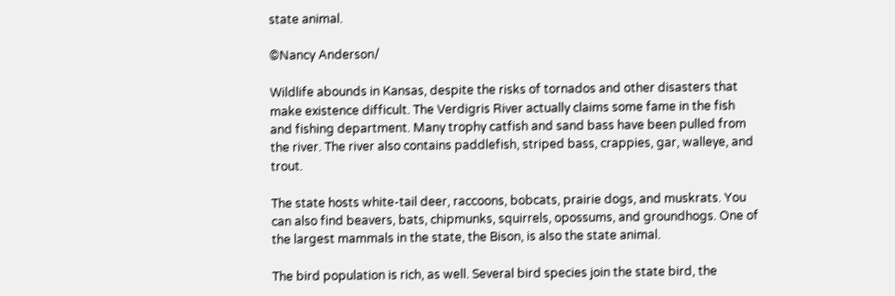state animal.

©Nancy Anderson/

Wildlife abounds in Kansas, despite the risks of tornados and other disasters that make existence difficult. The Verdigris River actually claims some fame in the fish and fishing department. Many trophy catfish and sand bass have been pulled from the river. The river also contains paddlefish, striped bass, crappies, gar, walleye, and trout.

The state hosts white-tail deer, raccoons, bobcats, prairie dogs, and muskrats. You can also find beavers, bats, chipmunks, squirrels, opossums, and groundhogs. One of the largest mammals in the state, the Bison, is also the state animal.

The bird population is rich, as well. Several bird species join the state bird, the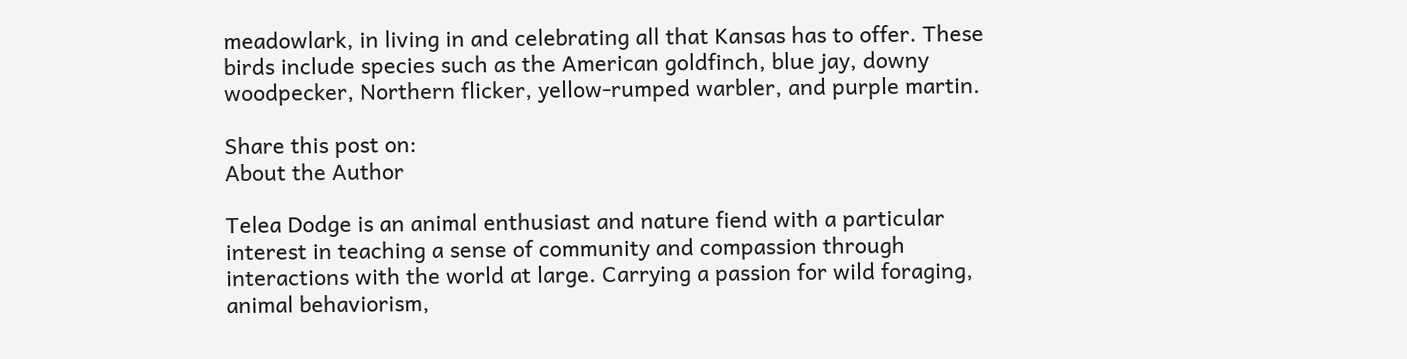meadowlark, in living in and celebrating all that Kansas has to offer. These birds include species such as the American goldfinch, blue jay, downy woodpecker, Northern flicker, yellow-rumped warbler, and purple martin.

Share this post on:
About the Author

Telea Dodge is an animal enthusiast and nature fiend with a particular interest in teaching a sense of community and compassion through interactions with the world at large. Carrying a passion for wild foraging, animal behaviorism,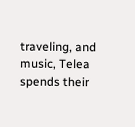traveling, and music, Telea spends their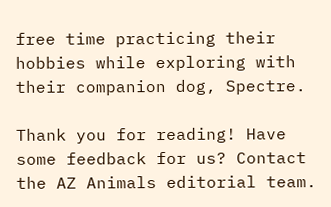free time practicing their hobbies while exploring with their companion dog, Spectre.

Thank you for reading! Have some feedback for us? Contact the AZ Animals editorial team.